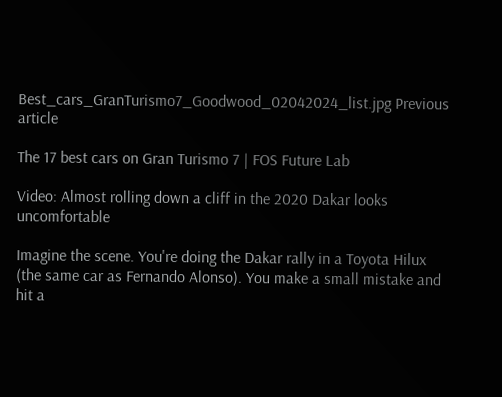Best_cars_GranTurismo7_Goodwood_02042024_list.jpg Previous article

The 17 best cars on Gran Turismo 7 | FOS Future Lab

Video: Almost rolling down a cliff in the 2020 Dakar looks uncomfortable

Imagine the scene. You're doing the Dakar rally in a Toyota Hilux (the same car as Fernando Alonso). You make a small mistake and hit a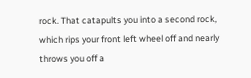rock. That catapults you into a second rock, which rips your front left wheel off and nearly throws you off a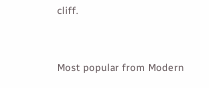cliff.


Most popular from Modern